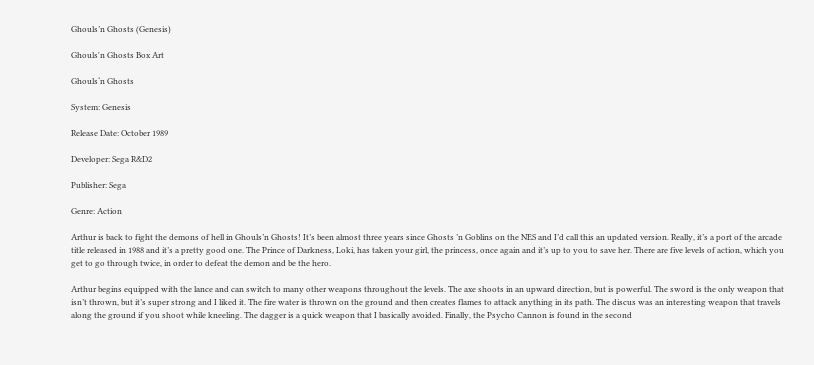Ghouls’n Ghosts (Genesis)

Ghouls'n Ghosts Box Art

Ghouls‘n Ghosts

System: Genesis

Release Date: October 1989

Developer: Sega R&D2

Publisher: Sega

Genre: Action

Arthur is back to fight the demons of hell in Ghouls’n Ghosts! It’s been almost three years since Ghosts ’n Goblins on the NES and I’d call this an updated version. Really, it’s a port of the arcade title released in 1988 and it’s a pretty good one. The Prince of Darkness, Loki, has taken your girl, the princess, once again and it’s up to you to save her. There are five levels of action, which you get to go through twice, in order to defeat the demon and be the hero.

Arthur begins equipped with the lance and can switch to many other weapons throughout the levels. The axe shoots in an upward direction, but is powerful. The sword is the only weapon that isn’t thrown, but it’s super strong and I liked it. The fire water is thrown on the ground and then creates flames to attack anything in its path. The discus was an interesting weapon that travels along the ground if you shoot while kneeling. The dagger is a quick weapon that I basically avoided. Finally, the Psycho Cannon is found in the second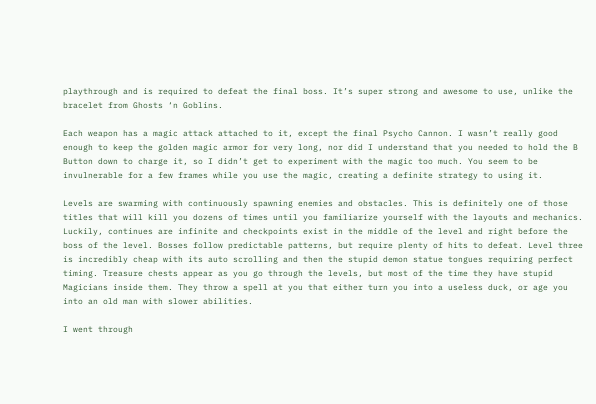playthrough and is required to defeat the final boss. It’s super strong and awesome to use, unlike the bracelet from Ghosts ‘n Goblins.

Each weapon has a magic attack attached to it, except the final Psycho Cannon. I wasn’t really good enough to keep the golden magic armor for very long, nor did I understand that you needed to hold the B Button down to charge it, so I didn’t get to experiment with the magic too much. You seem to be invulnerable for a few frames while you use the magic, creating a definite strategy to using it.

Levels are swarming with continuously spawning enemies and obstacles. This is definitely one of those titles that will kill you dozens of times until you familiarize yourself with the layouts and mechanics. Luckily, continues are infinite and checkpoints exist in the middle of the level and right before the boss of the level. Bosses follow predictable patterns, but require plenty of hits to defeat. Level three is incredibly cheap with its auto scrolling and then the stupid demon statue tongues requiring perfect timing. Treasure chests appear as you go through the levels, but most of the time they have stupid Magicians inside them. They throw a spell at you that either turn you into a useless duck, or age you into an old man with slower abilities.

I went through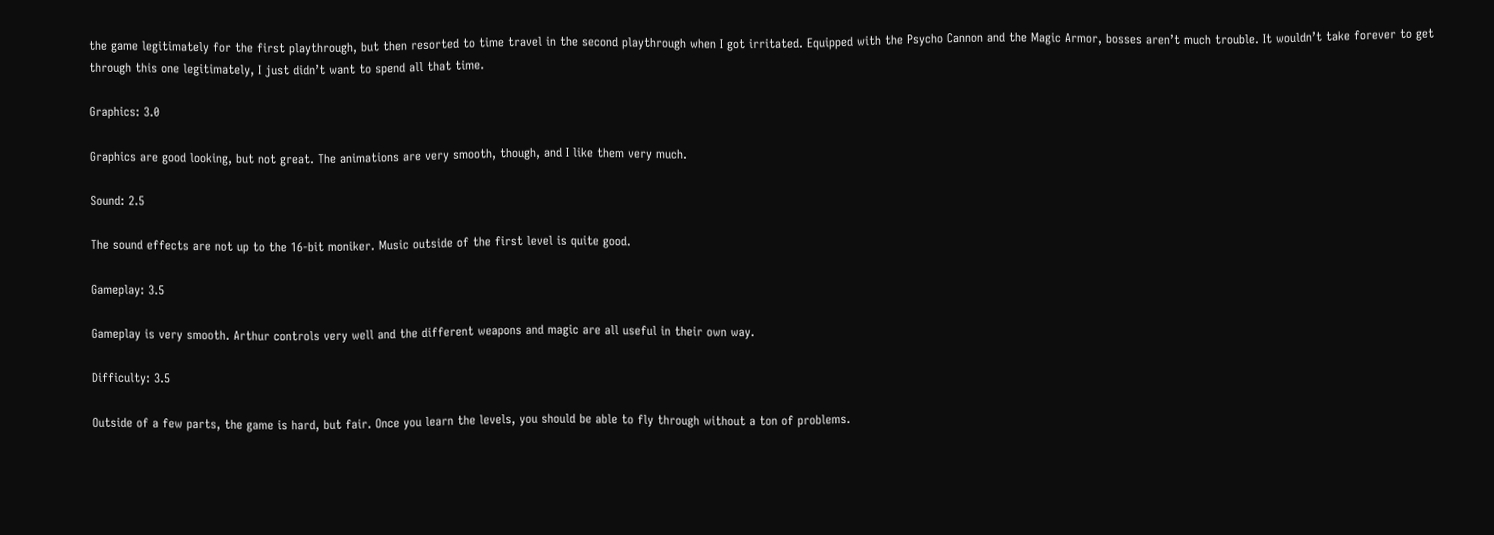the game legitimately for the first playthrough, but then resorted to time travel in the second playthrough when I got irritated. Equipped with the Psycho Cannon and the Magic Armor, bosses aren’t much trouble. It wouldn’t take forever to get through this one legitimately, I just didn’t want to spend all that time.

Graphics: 3.0

Graphics are good looking, but not great. The animations are very smooth, though, and I like them very much.

Sound: 2.5

The sound effects are not up to the 16-bit moniker. Music outside of the first level is quite good.

Gameplay: 3.5

Gameplay is very smooth. Arthur controls very well and the different weapons and magic are all useful in their own way.

Difficulty: 3.5

Outside of a few parts, the game is hard, but fair. Once you learn the levels, you should be able to fly through without a ton of problems.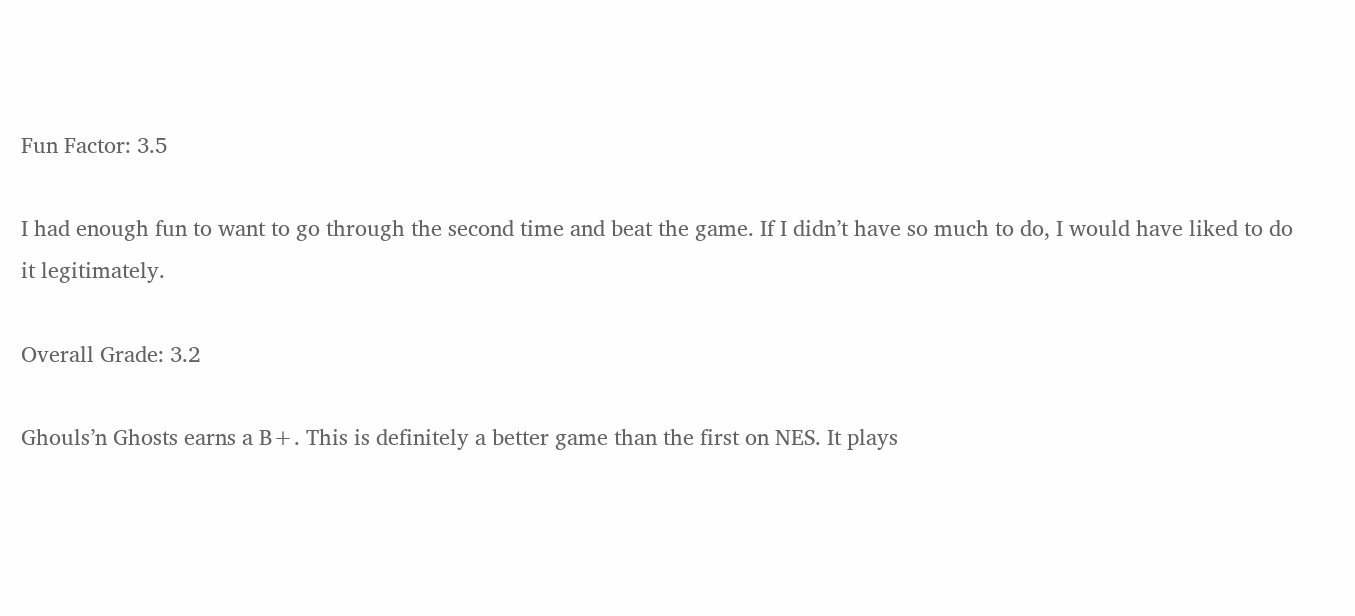Fun Factor: 3.5

I had enough fun to want to go through the second time and beat the game. If I didn’t have so much to do, I would have liked to do it legitimately.

Overall Grade: 3.2

Ghouls’n Ghosts earns a B+. This is definitely a better game than the first on NES. It plays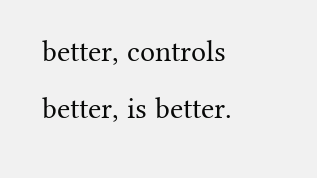better, controls better, is better.